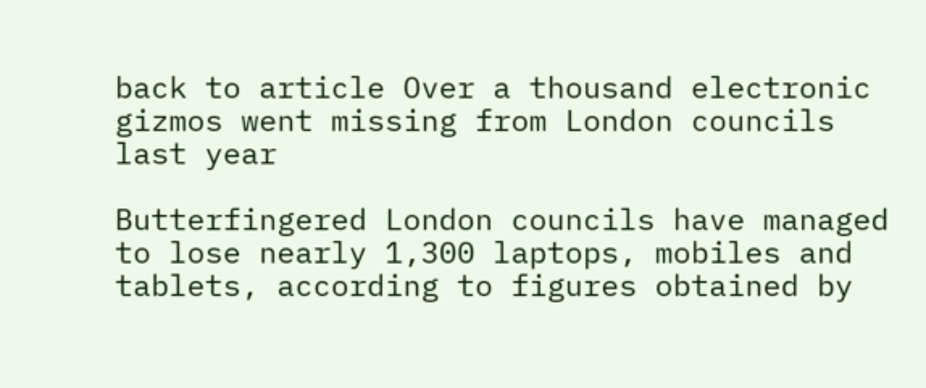back to article Over a thousand electronic gizmos went missing from London councils last year

Butterfingered London councils have managed to lose nearly 1,300 laptops, mobiles and tablets, according to figures obtained by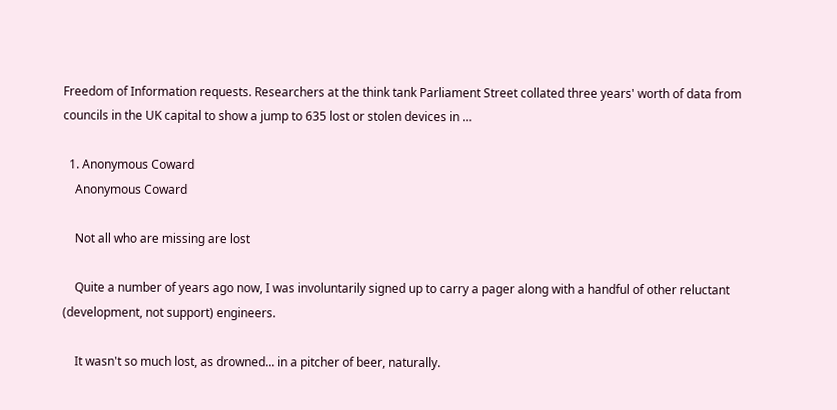Freedom of Information requests. Researchers at the think tank Parliament Street collated three years' worth of data from councils in the UK capital to show a jump to 635 lost or stolen devices in …

  1. Anonymous Coward
    Anonymous Coward

    Not all who are missing are lost

    Quite a number of years ago now, I was involuntarily signed up to carry a pager along with a handful of other reluctant (development, not support) engineers.

    It wasn't so much lost, as drowned... in a pitcher of beer, naturally.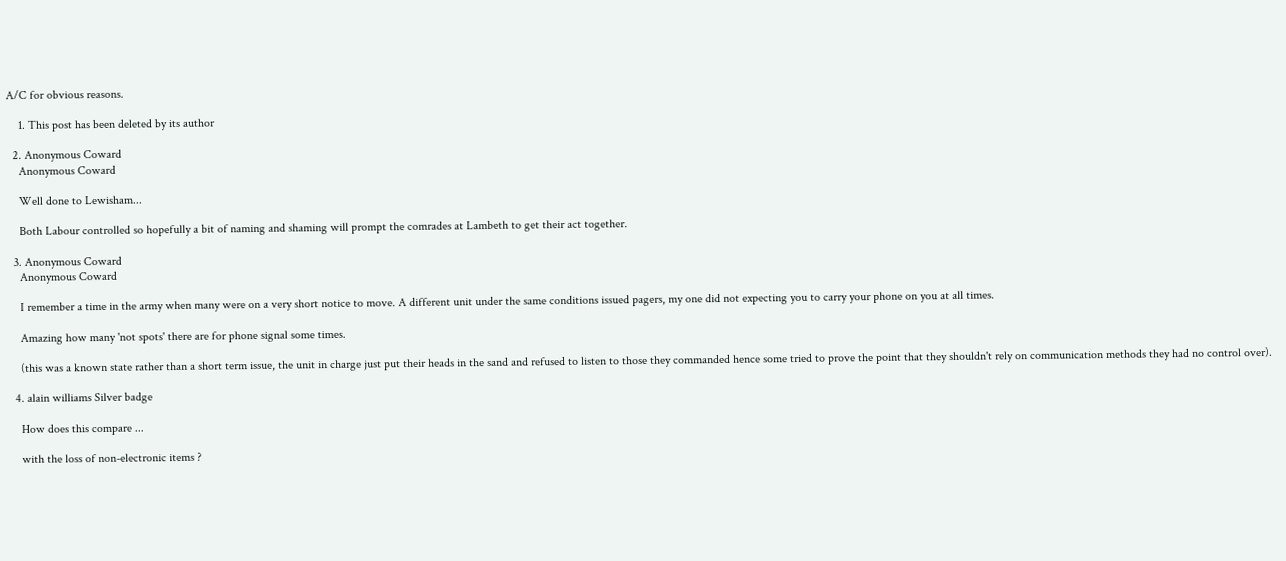A/C for obvious reasons.

    1. This post has been deleted by its author

  2. Anonymous Coward
    Anonymous Coward

    Well done to Lewisham...

    Both Labour controlled so hopefully a bit of naming and shaming will prompt the comrades at Lambeth to get their act together.

  3. Anonymous Coward
    Anonymous Coward

    I remember a time in the army when many were on a very short notice to move. A different unit under the same conditions issued pagers, my one did not expecting you to carry your phone on you at all times.

    Amazing how many 'not spots' there are for phone signal some times.

    (this was a known state rather than a short term issue, the unit in charge just put their heads in the sand and refused to listen to those they commanded hence some tried to prove the point that they shouldn't rely on communication methods they had no control over).

  4. alain williams Silver badge

    How does this compare ...

    with the loss of non-electronic items ?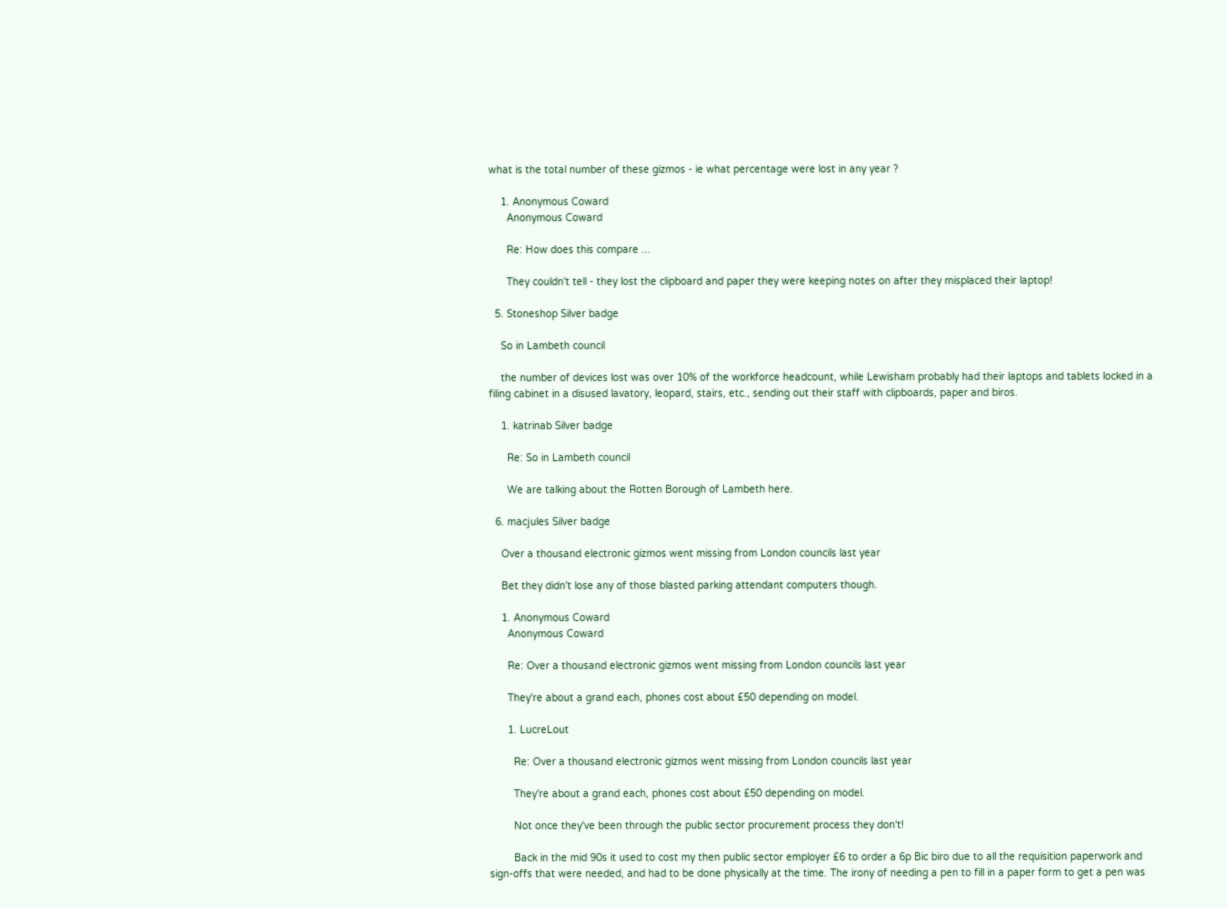what is the total number of these gizmos - ie what percentage were lost in any year ?

    1. Anonymous Coward
      Anonymous Coward

      Re: How does this compare ...

      They couldn't tell - they lost the clipboard and paper they were keeping notes on after they misplaced their laptop!

  5. Stoneshop Silver badge

    So in Lambeth council

    the number of devices lost was over 10% of the workforce headcount, while Lewisham probably had their laptops and tablets locked in a filing cabinet in a disused lavatory, leopard, stairs, etc., sending out their staff with clipboards, paper and biros.

    1. katrinab Silver badge

      Re: So in Lambeth council

      We are talking about the Rotten Borough of Lambeth here.

  6. macjules Silver badge

    Over a thousand electronic gizmos went missing from London councils last year

    Bet they didn't lose any of those blasted parking attendant computers though.

    1. Anonymous Coward
      Anonymous Coward

      Re: Over a thousand electronic gizmos went missing from London councils last year

      They're about a grand each, phones cost about £50 depending on model.

      1. LucreLout

        Re: Over a thousand electronic gizmos went missing from London councils last year

        They're about a grand each, phones cost about £50 depending on model.

        Not once they've been through the public sector procurement process they don't!

        Back in the mid 90s it used to cost my then public sector employer £6 to order a 6p Bic biro due to all the requisition paperwork and sign-offs that were needed, and had to be done physically at the time. The irony of needing a pen to fill in a paper form to get a pen was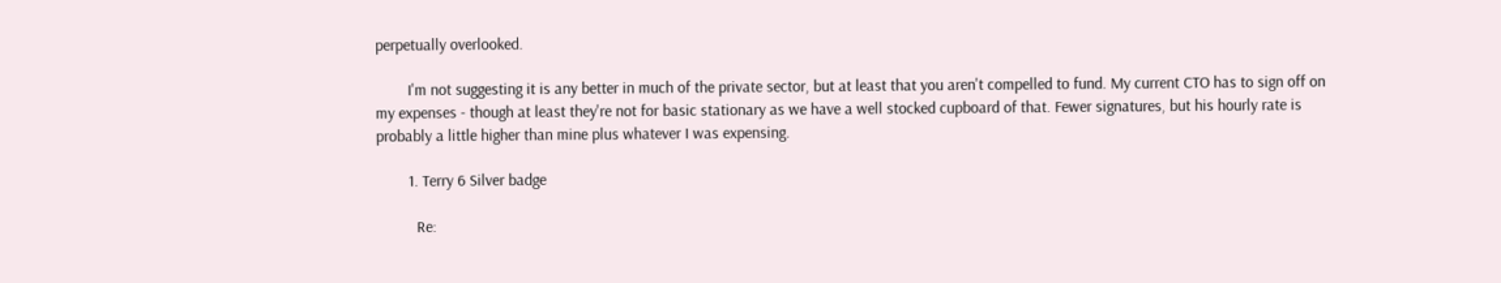perpetually overlooked.

        I'm not suggesting it is any better in much of the private sector, but at least that you aren't compelled to fund. My current CTO has to sign off on my expenses - though at least they're not for basic stationary as we have a well stocked cupboard of that. Fewer signatures, but his hourly rate is probably a little higher than mine plus whatever I was expensing.

        1. Terry 6 Silver badge

          Re: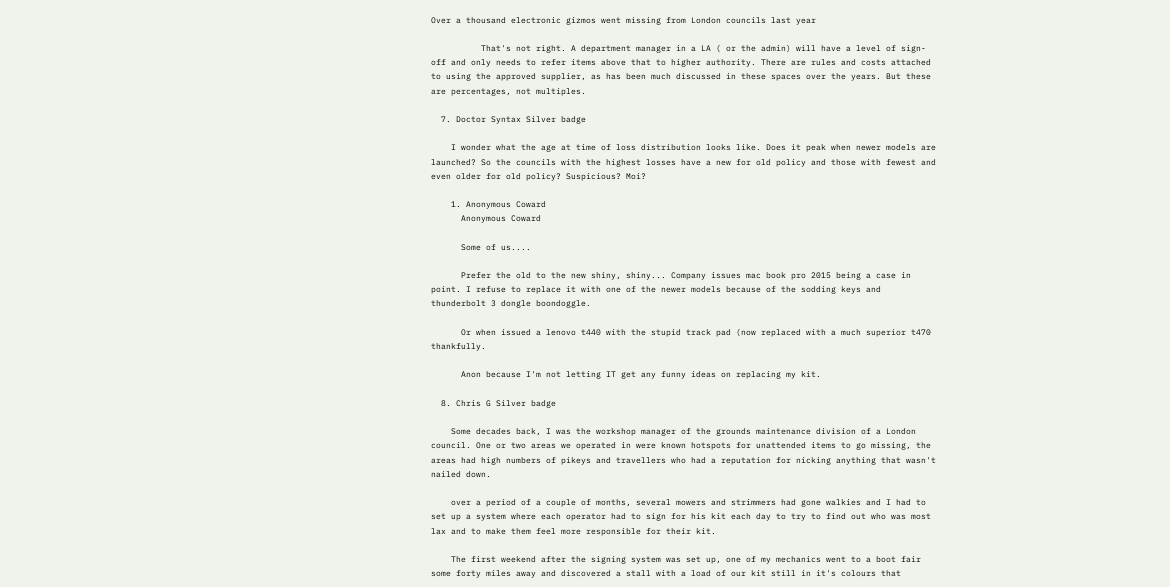Over a thousand electronic gizmos went missing from London councils last year

          That's not right. A department manager in a LA ( or the admin) will have a level of sign-off and only needs to refer items above that to higher authority. There are rules and costs attached to using the approved supplier, as has been much discussed in these spaces over the years. But these are percentages, not multiples.

  7. Doctor Syntax Silver badge

    I wonder what the age at time of loss distribution looks like. Does it peak when newer models are launched? So the councils with the highest losses have a new for old policy and those with fewest and even older for old policy? Suspicious? Moi?

    1. Anonymous Coward
      Anonymous Coward

      Some of us....

      Prefer the old to the new shiny, shiny... Company issues mac book pro 2015 being a case in point. I refuse to replace it with one of the newer models because of the sodding keys and thunderbolt 3 dongle boondoggle.

      Or when issued a lenovo t440 with the stupid track pad (now replaced with a much superior t470 thankfully.

      Anon because I'm not letting IT get any funny ideas on replacing my kit.

  8. Chris G Silver badge

    Some decades back, I was the workshop manager of the grounds maintenance division of a London council. One or two areas we operated in were known hotspots for unattended items to go missing, the areas had high numbers of pikeys and travellers who had a reputation for nicking anything that wasn't nailed down.

    over a period of a couple of months, several mowers and strimmers had gone walkies and I had to set up a system where each operator had to sign for his kit each day to try to find out who was most lax and to make them feel more responsible for their kit.

    The first weekend after the signing system was set up, one of my mechanics went to a boot fair some forty miles away and discovered a stall with a load of our kit still in it's colours that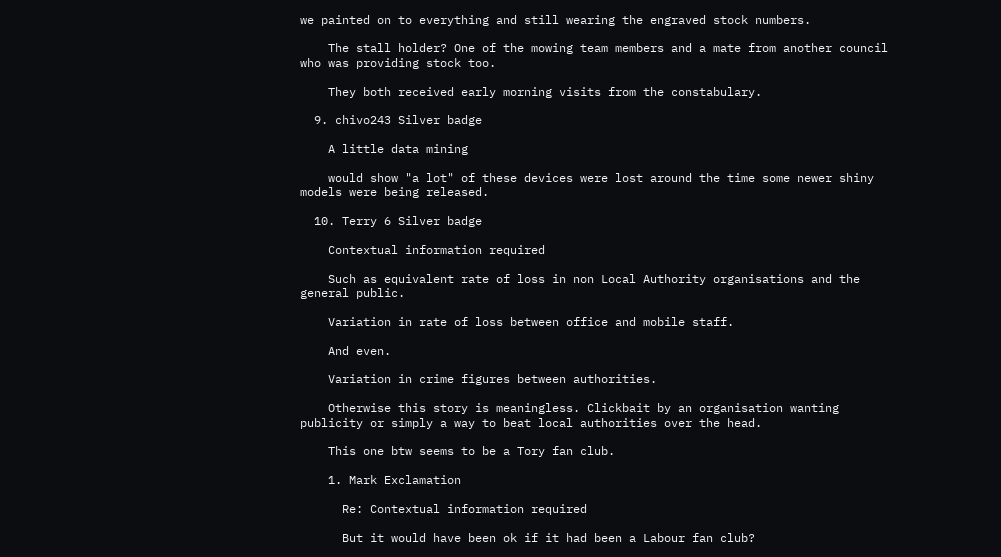we painted on to everything and still wearing the engraved stock numbers.

    The stall holder? One of the mowing team members and a mate from another council who was providing stock too.

    They both received early morning visits from the constabulary.

  9. chivo243 Silver badge

    A little data mining

    would show "a lot" of these devices were lost around the time some newer shiny models were being released.

  10. Terry 6 Silver badge

    Contextual information required

    Such as equivalent rate of loss in non Local Authority organisations and the general public.

    Variation in rate of loss between office and mobile staff.

    And even.

    Variation in crime figures between authorities.

    Otherwise this story is meaningless. Clickbait by an organisation wanting publicity or simply a way to beat local authorities over the head.

    This one btw seems to be a Tory fan club.

    1. Mark Exclamation

      Re: Contextual information required

      But it would have been ok if it had been a Labour fan club?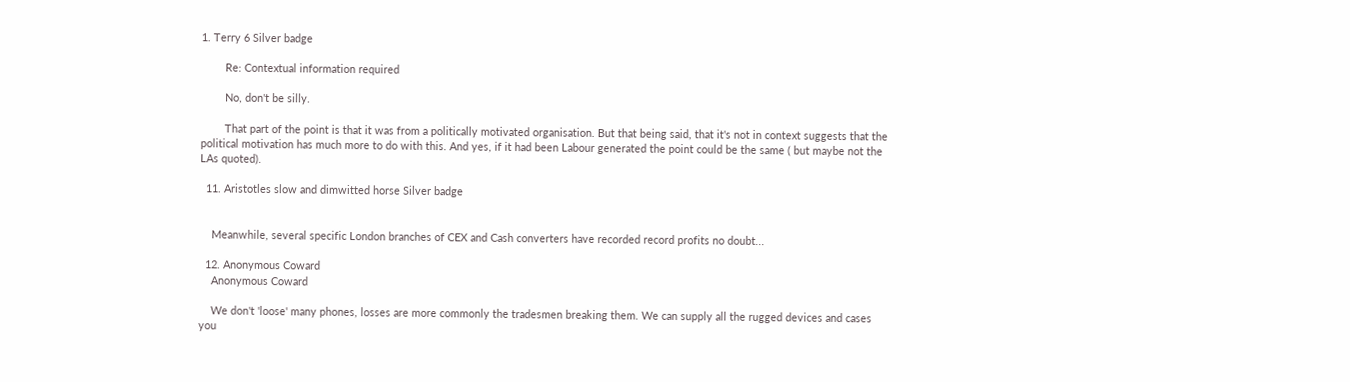1. Terry 6 Silver badge

        Re: Contextual information required

        No, don't be silly.

        That part of the point is that it was from a politically motivated organisation. But that being said, that it's not in context suggests that the political motivation has much more to do with this. And yes, if it had been Labour generated the point could be the same ( but maybe not the LAs quoted).

  11. Aristotles slow and dimwitted horse Silver badge


    Meanwhile, several specific London branches of CEX and Cash converters have recorded record profits no doubt...

  12. Anonymous Coward
    Anonymous Coward

    We don't 'loose' many phones, losses are more commonly the tradesmen breaking them. We can supply all the rugged devices and cases you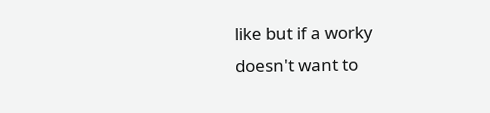like but if a worky doesn't want to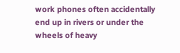work phones often accidentally end up in rivers or under the wheels of heavy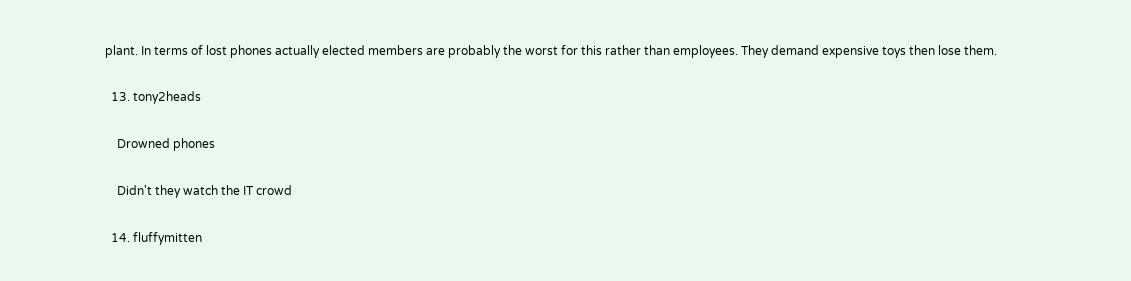plant. In terms of lost phones actually elected members are probably the worst for this rather than employees. They demand expensive toys then lose them.

  13. tony2heads

    Drowned phones

    Didn't they watch the IT crowd

  14. fluffymitten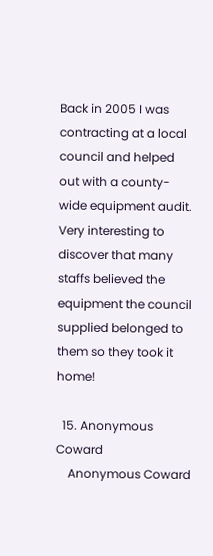Back in 2005 I was contracting at a local council and helped out with a county-wide equipment audit. Very interesting to discover that many staffs believed the equipment the council supplied belonged to them so they took it home!

  15. Anonymous Coward
    Anonymous Coward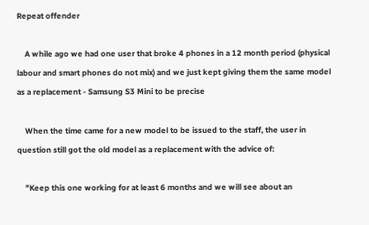Repeat offender

    A while ago we had one user that broke 4 phones in a 12 month period (physical labour and smart phones do not mix) and we just kept giving them the same model as a replacement - Samsung S3 Mini to be precise

    When the time came for a new model to be issued to the staff, the user in question still got the old model as a replacement with the advice of:

    "Keep this one working for at least 6 months and we will see about an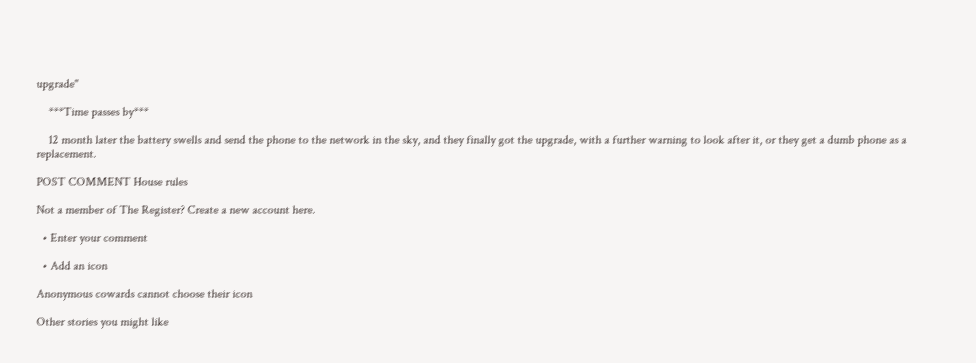upgrade"

    ***Time passes by***

    12 month later the battery swells and send the phone to the network in the sky, and they finally got the upgrade, with a further warning to look after it, or they get a dumb phone as a replacement.

POST COMMENT House rules

Not a member of The Register? Create a new account here.

  • Enter your comment

  • Add an icon

Anonymous cowards cannot choose their icon

Other stories you might like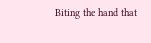Biting the hand that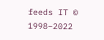feeds IT © 1998–2022